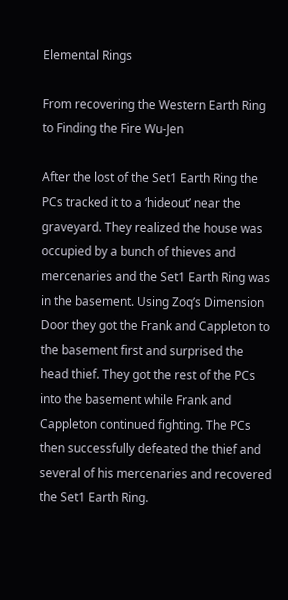Elemental Rings

From recovering the Western Earth Ring to Finding the Fire Wu-Jen

After the lost of the Set1 Earth Ring the PCs tracked it to a ‘hideout’ near the graveyard. They realized the house was occupied by a bunch of thieves and mercenaries and the Set1 Earth Ring was in the basement. Using Zoq’s Dimension Door they got the Frank and Cappleton to the basement first and surprised the head thief. They got the rest of the PCs into the basement while Frank and Cappleton continued fighting. The PCs then successfully defeated the thief and several of his mercenaries and recovered the Set1 Earth Ring.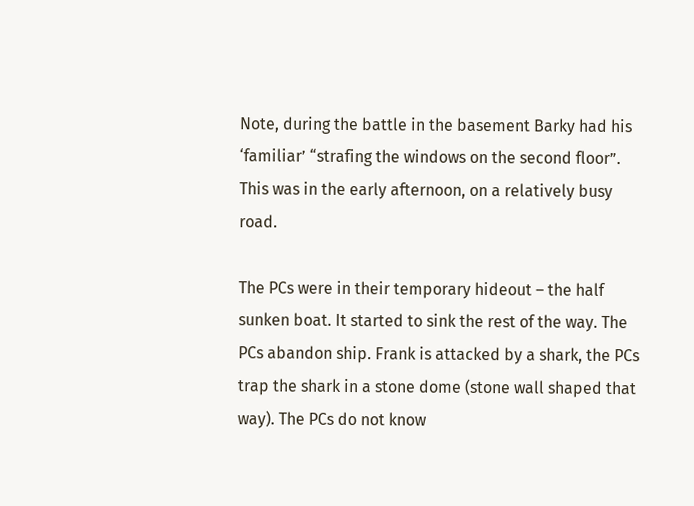Note, during the battle in the basement Barky had his ‘familiar’ “strafing the windows on the second floor”. This was in the early afternoon, on a relatively busy road.

The PCs were in their temporary hideout – the half sunken boat. It started to sink the rest of the way. The PCs abandon ship. Frank is attacked by a shark, the PCs trap the shark in a stone dome (stone wall shaped that way). The PCs do not know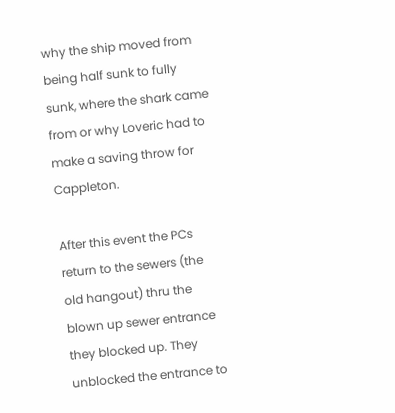why the ship moved from being half sunk to fully sunk, where the shark came from or why Loveric had to make a saving throw for Cappleton.

After this event the PCs return to the sewers (the old hangout) thru the blown up sewer entrance they blocked up. They unblocked the entrance to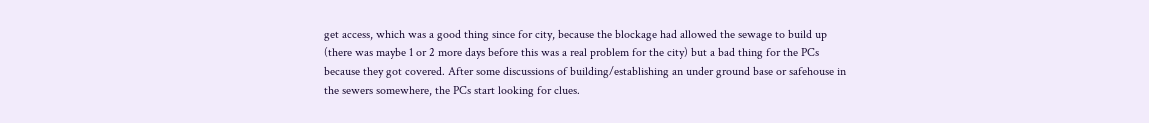get access, which was a good thing since for city, because the blockage had allowed the sewage to build up (there was maybe 1 or 2 more days before this was a real problem for the city) but a bad thing for the PCs because they got covered. After some discussions of building/establishing an under ground base or safehouse in the sewers somewhere, the PCs start looking for clues.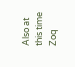Also at this time Zoq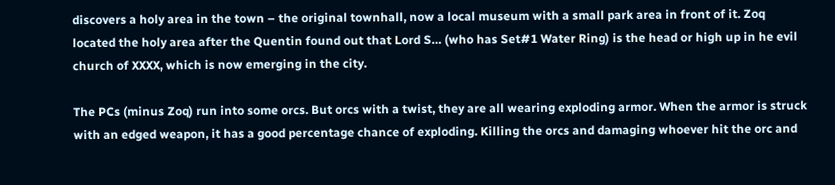discovers a holy area in the town – the original townhall, now a local museum with a small park area in front of it. Zoq located the holy area after the Quentin found out that Lord S… (who has Set#1 Water Ring) is the head or high up in he evil church of XXXX, which is now emerging in the city.

The PCs (minus Zoq) run into some orcs. But orcs with a twist, they are all wearing exploding armor. When the armor is struck with an edged weapon, it has a good percentage chance of exploding. Killing the orcs and damaging whoever hit the orc and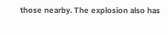those nearby. The explosion also has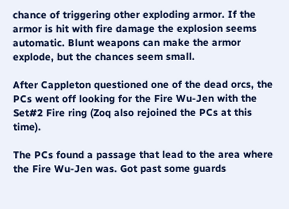chance of triggering other exploding armor. If the armor is hit with fire damage the explosion seems automatic. Blunt weapons can make the armor explode, but the chances seem small.

After Cappleton questioned one of the dead orcs, the PCs went off looking for the Fire Wu-Jen with the Set#2 Fire ring (Zoq also rejoined the PCs at this time).

The PCs found a passage that lead to the area where the Fire Wu-Jen was. Got past some guards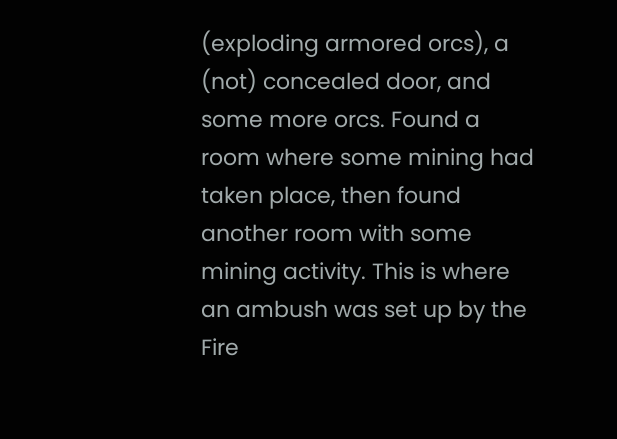(exploding armored orcs), a (not) concealed door, and some more orcs. Found a room where some mining had taken place, then found another room with some mining activity. This is where an ambush was set up by the Fire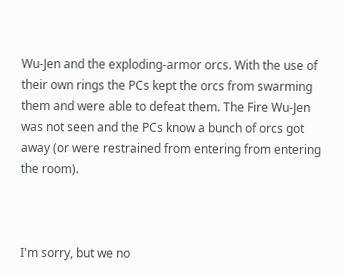Wu-Jen and the exploding-armor orcs. With the use of their own rings the PCs kept the orcs from swarming them and were able to defeat them. The Fire Wu-Jen was not seen and the PCs know a bunch of orcs got away (or were restrained from entering from entering the room).



I'm sorry, but we no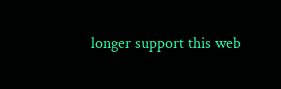longer support this web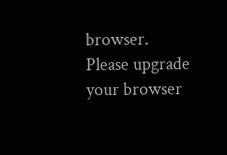browser. Please upgrade your browser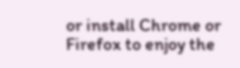or install Chrome or Firefox to enjoy the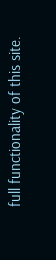full functionality of this site.